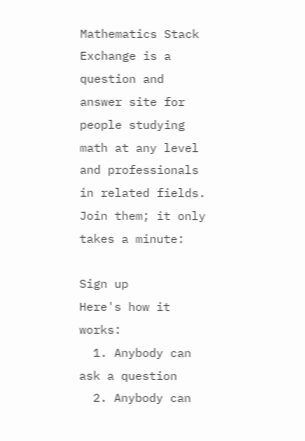Mathematics Stack Exchange is a question and answer site for people studying math at any level and professionals in related fields. Join them; it only takes a minute:

Sign up
Here's how it works:
  1. Anybody can ask a question
  2. Anybody can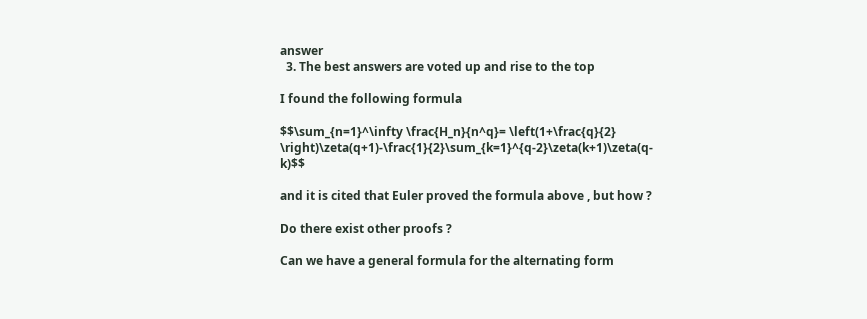answer
  3. The best answers are voted up and rise to the top

I found the following formula

$$\sum_{n=1}^\infty \frac{H_n}{n^q}= \left(1+\frac{q}{2} \right)\zeta(q+1)-\frac{1}{2}\sum_{k=1}^{q-2}\zeta(k+1)\zeta(q-k)$$

and it is cited that Euler proved the formula above , but how ?

Do there exist other proofs ?

Can we have a general formula for the alternating form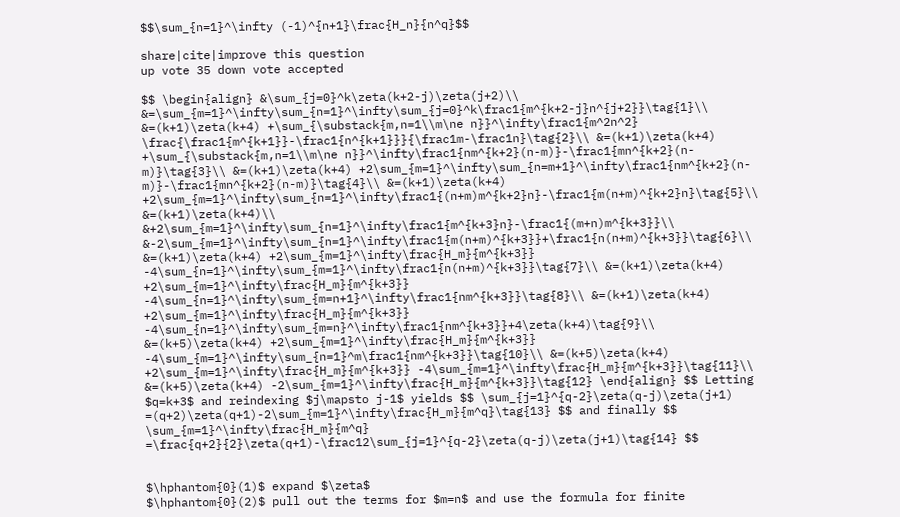$$\sum_{n=1}^\infty (-1)^{n+1}\frac{H_n}{n^q}$$

share|cite|improve this question
up vote 35 down vote accepted

$$ \begin{align} &\sum_{j=0}^k\zeta(k+2-j)\zeta(j+2)\\ &=\sum_{m=1}^\infty\sum_{n=1}^\infty\sum_{j=0}^k\frac1{m^{k+2-j}n^{j+2}}\tag{1}\\ &=(k+1)\zeta(k+4) +\sum_{\substack{m,n=1\\m\ne n}}^\infty\frac1{m^2n^2} \frac{\frac1{m^{k+1}}-\frac1{n^{k+1}}}{\frac1m-\frac1n}\tag{2}\\ &=(k+1)\zeta(k+4) +\sum_{\substack{m,n=1\\m\ne n}}^\infty\frac1{nm^{k+2}(n-m)}-\frac1{mn^{k+2}(n-m)}\tag{3}\\ &=(k+1)\zeta(k+4) +2\sum_{m=1}^\infty\sum_{n=m+1}^\infty\frac1{nm^{k+2}(n-m)}-\frac1{mn^{k+2}(n-m)}\tag{4}\\ &=(k+1)\zeta(k+4) +2\sum_{m=1}^\infty\sum_{n=1}^\infty\frac1{(n+m)m^{k+2}n}-\frac1{m(n+m)^{k+2}n}\tag{5}\\ &=(k+1)\zeta(k+4)\\ &+2\sum_{m=1}^\infty\sum_{n=1}^\infty\frac1{m^{k+3}n}-\frac1{(m+n)m^{k+3}}\\ &-2\sum_{m=1}^\infty\sum_{n=1}^\infty\frac1{m(n+m)^{k+3}}+\frac1{n(n+m)^{k+3}}\tag{6}\\ &=(k+1)\zeta(k+4) +2\sum_{m=1}^\infty\frac{H_m}{m^{k+3}} -4\sum_{n=1}^\infty\sum_{m=1}^\infty\frac1{n(n+m)^{k+3}}\tag{7}\\ &=(k+1)\zeta(k+4) +2\sum_{m=1}^\infty\frac{H_m}{m^{k+3}} -4\sum_{n=1}^\infty\sum_{m=n+1}^\infty\frac1{nm^{k+3}}\tag{8}\\ &=(k+1)\zeta(k+4) +2\sum_{m=1}^\infty\frac{H_m}{m^{k+3}} -4\sum_{n=1}^\infty\sum_{m=n}^\infty\frac1{nm^{k+3}}+4\zeta(k+4)\tag{9}\\ &=(k+5)\zeta(k+4) +2\sum_{m=1}^\infty\frac{H_m}{m^{k+3}} -4\sum_{m=1}^\infty\sum_{n=1}^m\frac1{nm^{k+3}}\tag{10}\\ &=(k+5)\zeta(k+4) +2\sum_{m=1}^\infty\frac{H_m}{m^{k+3}} -4\sum_{m=1}^\infty\frac{H_m}{m^{k+3}}\tag{11}\\ &=(k+5)\zeta(k+4) -2\sum_{m=1}^\infty\frac{H_m}{m^{k+3}}\tag{12} \end{align} $$ Letting $q=k+3$ and reindexing $j\mapsto j-1$ yields $$ \sum_{j=1}^{q-2}\zeta(q-j)\zeta(j+1) =(q+2)\zeta(q+1)-2\sum_{m=1}^\infty\frac{H_m}{m^q}\tag{13} $$ and finally $$ \sum_{m=1}^\infty\frac{H_m}{m^q} =\frac{q+2}{2}\zeta(q+1)-\frac12\sum_{j=1}^{q-2}\zeta(q-j)\zeta(j+1)\tag{14} $$


$\hphantom{0}(1)$ expand $\zeta$
$\hphantom{0}(2)$ pull out the terms for $m=n$ and use the formula for finite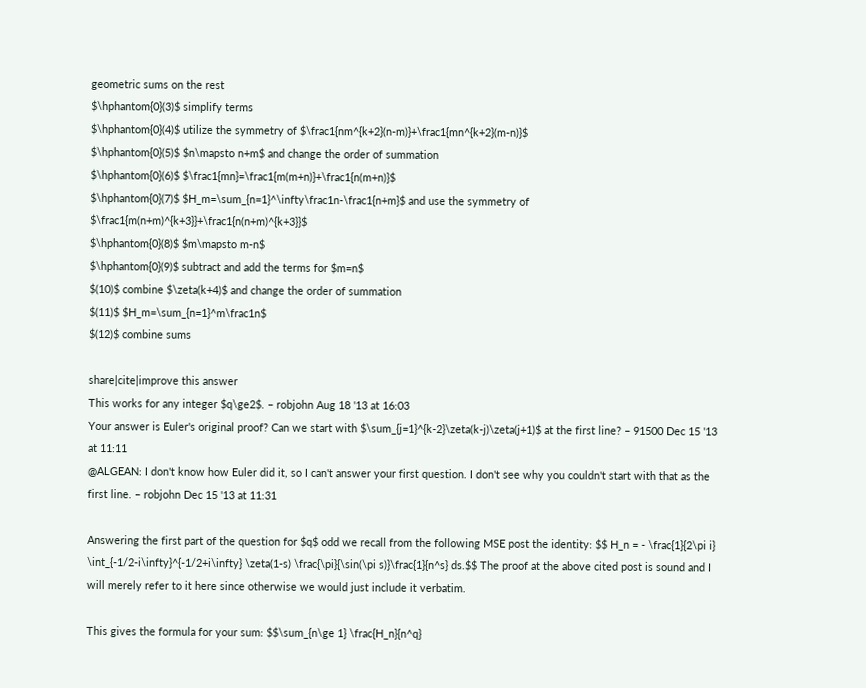geometric sums on the rest
$\hphantom{0}(3)$ simplify terms
$\hphantom{0}(4)$ utilize the symmetry of $\frac1{nm^{k+2}(n-m)}+\frac1{mn^{k+2}(m-n)}$
$\hphantom{0}(5)$ $n\mapsto n+m$ and change the order of summation
$\hphantom{0}(6)$ $\frac1{mn}=\frac1{m(m+n)}+\frac1{n(m+n)}$
$\hphantom{0}(7)$ $H_m=\sum_{n=1}^\infty\frac1n-\frac1{n+m}$ and use the symmetry of $\frac1{m(n+m)^{k+3}}+\frac1{n(n+m)^{k+3}}$
$\hphantom{0}(8)$ $m\mapsto m-n$
$\hphantom{0}(9)$ subtract and add the terms for $m=n$
$(10)$ combine $\zeta(k+4)$ and change the order of summation
$(11)$ $H_m=\sum_{n=1}^m\frac1n$
$(12)$ combine sums

share|cite|improve this answer
This works for any integer $q\ge2$. – robjohn Aug 18 '13 at 16:03
Your answer is Euler's original proof? Can we start with $\sum_{j=1}^{k-2}\zeta(k-j)\zeta(j+1)$ at the first line? – 91500 Dec 15 '13 at 11:11
@ALGEAN: I don't know how Euler did it, so I can't answer your first question. I don't see why you couldn't start with that as the first line. – robjohn Dec 15 '13 at 11:31

Answering the first part of the question for $q$ odd we recall from the following MSE post the identity: $$ H_n = - \frac{1}{2\pi i} \int_{-1/2-i\infty}^{-1/2+i\infty} \zeta(1-s) \frac{\pi}{\sin(\pi s)}\frac{1}{n^s} ds.$$ The proof at the above cited post is sound and I will merely refer to it here since otherwise we would just include it verbatim.

This gives the formula for your sum: $$\sum_{n\ge 1} \frac{H_n}{n^q}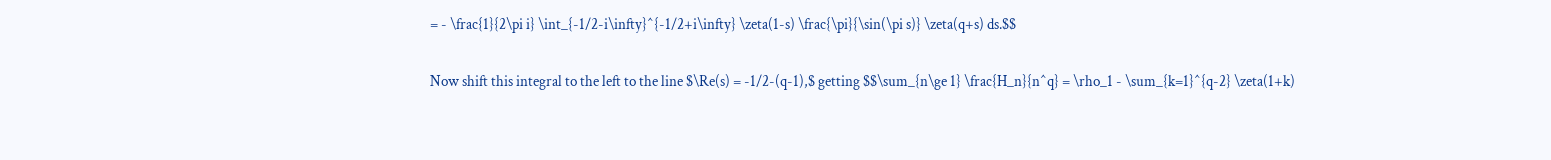= - \frac{1}{2\pi i} \int_{-1/2-i\infty}^{-1/2+i\infty} \zeta(1-s) \frac{\pi}{\sin(\pi s)} \zeta(q+s) ds.$$

Now shift this integral to the left to the line $\Re(s) = -1/2-(q-1),$ getting $$\sum_{n\ge 1} \frac{H_n}{n^q} = \rho_1 - \sum_{k=1}^{q-2} \zeta(1+k)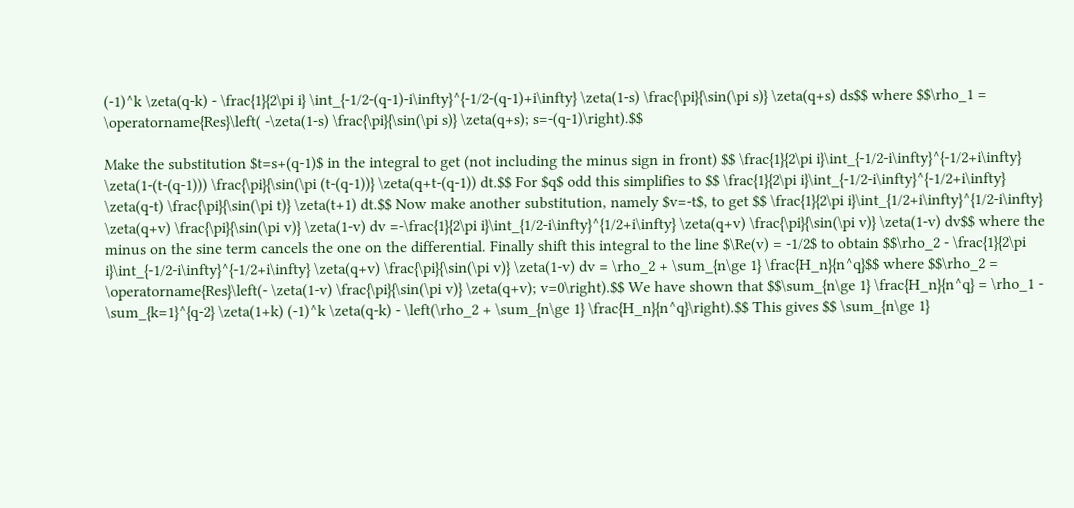(-1)^k \zeta(q-k) - \frac{1}{2\pi i} \int_{-1/2-(q-1)-i\infty}^{-1/2-(q-1)+i\infty} \zeta(1-s) \frac{\pi}{\sin(\pi s)} \zeta(q+s) ds$$ where $$\rho_1 = \operatorname{Res}\left( -\zeta(1-s) \frac{\pi}{\sin(\pi s)} \zeta(q+s); s=-(q-1)\right).$$

Make the substitution $t=s+(q-1)$ in the integral to get (not including the minus sign in front) $$ \frac{1}{2\pi i}\int_{-1/2-i\infty}^{-1/2+i\infty} \zeta(1-(t-(q-1))) \frac{\pi}{\sin(\pi (t-(q-1))} \zeta(q+t-(q-1)) dt.$$ For $q$ odd this simplifies to $$ \frac{1}{2\pi i}\int_{-1/2-i\infty}^{-1/2+i\infty} \zeta(q-t) \frac{\pi}{\sin(\pi t)} \zeta(t+1) dt.$$ Now make another substitution, namely $v=-t$, to get $$ \frac{1}{2\pi i}\int_{1/2+i\infty}^{1/2-i\infty} \zeta(q+v) \frac{\pi}{\sin(\pi v)} \zeta(1-v) dv =-\frac{1}{2\pi i}\int_{1/2-i\infty}^{1/2+i\infty} \zeta(q+v) \frac{\pi}{\sin(\pi v)} \zeta(1-v) dv$$ where the minus on the sine term cancels the one on the differential. Finally shift this integral to the line $\Re(v) = -1/2$ to obtain $$\rho_2 - \frac{1}{2\pi i}\int_{-1/2-i\infty}^{-1/2+i\infty} \zeta(q+v) \frac{\pi}{\sin(\pi v)} \zeta(1-v) dv = \rho_2 + \sum_{n\ge 1} \frac{H_n}{n^q}$$ where $$\rho_2 = \operatorname{Res}\left(- \zeta(1-v) \frac{\pi}{\sin(\pi v)} \zeta(q+v); v=0\right).$$ We have shown that $$\sum_{n\ge 1} \frac{H_n}{n^q} = \rho_1 - \sum_{k=1}^{q-2} \zeta(1+k) (-1)^k \zeta(q-k) - \left(\rho_2 + \sum_{n\ge 1} \frac{H_n}{n^q}\right).$$ This gives $$ \sum_{n\ge 1}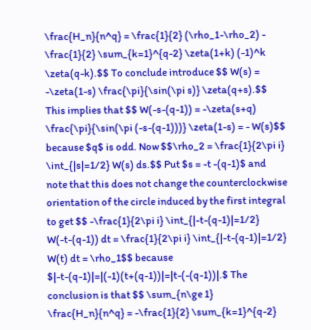\frac{H_n}{n^q} = \frac{1}{2} (\rho_1-\rho_2) - \frac{1}{2} \sum_{k=1}^{q-2} \zeta(1+k) (-1)^k \zeta(q-k).$$ To conclude introduce $$ W(s) = -\zeta(1-s) \frac{\pi}{\sin(\pi s)} \zeta(q+s).$$ This implies that $$ W(-s-(q-1)) = -\zeta(s+q) \frac{\pi}{\sin(\pi (-s-(q-1)))} \zeta(1-s) = - W(s)$$ because $q$ is odd. Now $$\rho_2 = \frac{1}{2\pi i} \int_{|s|=1/2} W(s) ds.$$ Put $s = -t -(q-1)$ and note that this does not change the counterclockwise orientation of the circle induced by the first integral to get $$ -\frac{1}{2\pi i} \int_{|-t-(q-1)|=1/2} W(-t-(q-1)) dt = \frac{1}{2\pi i} \int_{|-t-(q-1)|=1/2} W(t) dt = \rho_1$$ because $|-t-(q-1)|=|(-1)(t+(q-1))|=|t-(-(q-1))|.$ The conclusion is that $$ \sum_{n\ge 1} \frac{H_n}{n^q} = -\frac{1}{2} \sum_{k=1}^{q-2}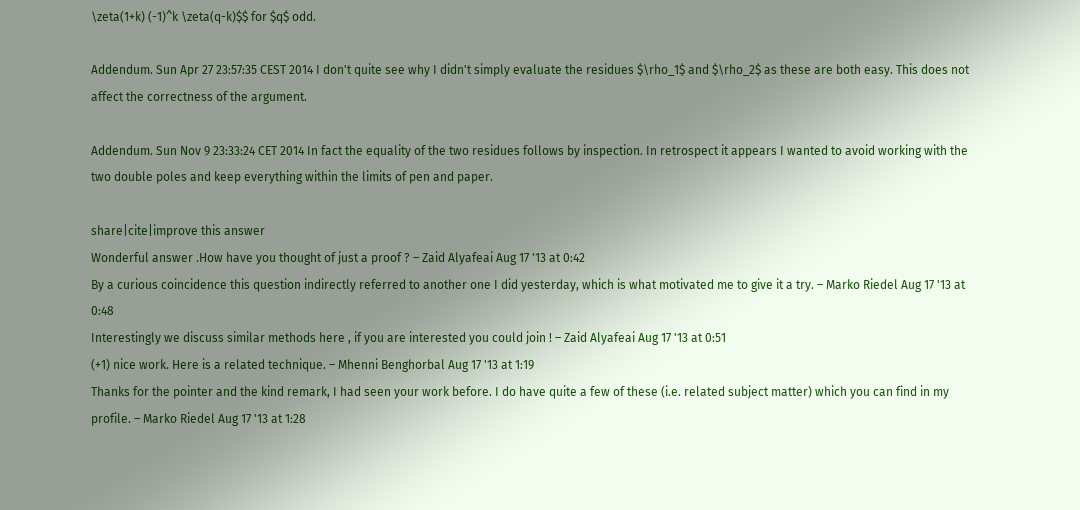\zeta(1+k) (-1)^k \zeta(q-k)$$ for $q$ odd.

Addendum. Sun Apr 27 23:57:35 CEST 2014 I don't quite see why I didn't simply evaluate the residues $\rho_1$ and $\rho_2$ as these are both easy. This does not affect the correctness of the argument.

Addendum. Sun Nov 9 23:33:24 CET 2014 In fact the equality of the two residues follows by inspection. In retrospect it appears I wanted to avoid working with the two double poles and keep everything within the limits of pen and paper.

share|cite|improve this answer
Wonderful answer .How have you thought of just a proof ? – Zaid Alyafeai Aug 17 '13 at 0:42
By a curious coincidence this question indirectly referred to another one I did yesterday, which is what motivated me to give it a try. – Marko Riedel Aug 17 '13 at 0:48
Interestingly we discuss similar methods here , if you are interested you could join ! – Zaid Alyafeai Aug 17 '13 at 0:51
(+1) nice work. Here is a related technique. – Mhenni Benghorbal Aug 17 '13 at 1:19
Thanks for the pointer and the kind remark, I had seen your work before. I do have quite a few of these (i.e. related subject matter) which you can find in my profile. – Marko Riedel Aug 17 '13 at 1:28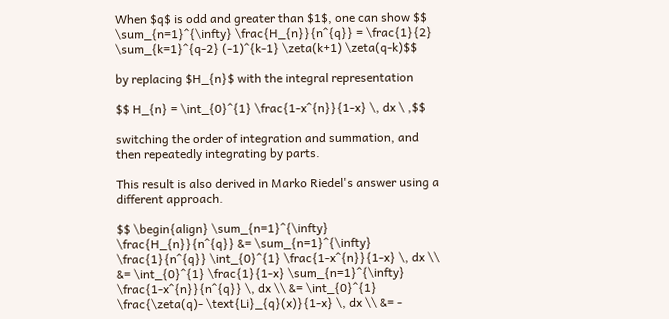When $q$ is odd and greater than $1$, one can show $$ \sum_{n=1}^{\infty} \frac{H_{n}}{n^{q}} = \frac{1}{2} \sum_{k=1}^{q-2} (-1)^{k-1} \zeta(k+1) \zeta(q-k)$$

by replacing $H_{n}$ with the integral representation

$$ H_{n} = \int_{0}^{1} \frac{1-x^{n}}{1-x} \, dx \ ,$$

switching the order of integration and summation, and then repeatedly integrating by parts.

This result is also derived in Marko Riedel's answer using a different approach.

$$ \begin{align} \sum_{n=1}^{\infty} \frac{H_{n}}{n^{q}} &= \sum_{n=1}^{\infty} \frac{1}{n^{q}} \int_{0}^{1} \frac{1-x^{n}}{1-x} \, dx \\ &= \int_{0}^{1} \frac{1}{1-x} \sum_{n=1}^{\infty} \frac{1-x^{n}}{n^{q}} \, dx \\ &= \int_{0}^{1} \frac{\zeta(q)- \text{Li}_{q}(x)}{1-x} \, dx \\ &= -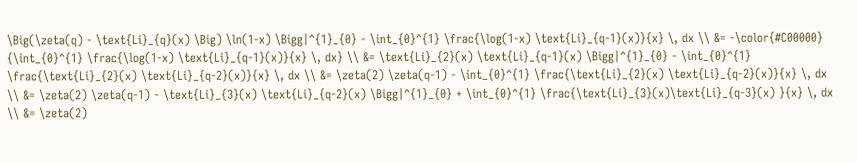\Big(\zeta(q) - \text{Li}_{q}(x) \Big) \ln(1-x) \Bigg|^{1}_{0} - \int_{0}^{1} \frac{\log(1-x) \text{Li}_{q-1}(x)}{x} \, dx \\ &= -\color{#C00000} {\int_{0}^{1} \frac{\log(1-x) \text{Li}_{q-1}(x)}{x} \, dx} \\ &= \text{Li}_{2}(x) \text{Li}_{q-1}(x) \Bigg|^{1}_{0} - \int_{0}^{1} \frac{\text{Li}_{2}(x) \text{Li}_{q-2}(x)}{x} \, dx \\ &= \zeta(2) \zeta(q-1) - \int_{0}^{1} \frac{\text{Li}_{2}(x) \text{Li}_{q-2}(x)}{x} \, dx \\ &= \zeta(2) \zeta(q-1) - \text{Li}_{3}(x) \text{Li}_{q-2}(x) \Bigg|^{1}_{0} + \int_{0}^{1} \frac{\text{Li}_{3}(x)\text{Li}_{q-3}(x) }{x} \, dx \\ &= \zeta(2)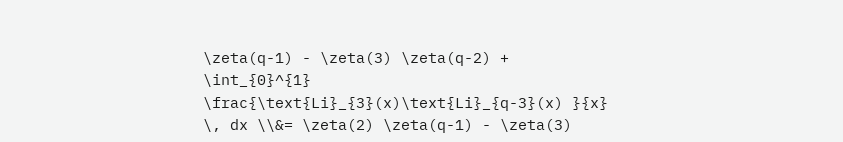\zeta(q-1) - \zeta(3) \zeta(q-2) + \int_{0}^{1} \frac{\text{Li}_{3}(x)\text{Li}_{q-3}(x) }{x} \, dx \\&= \zeta(2) \zeta(q-1) - \zeta(3)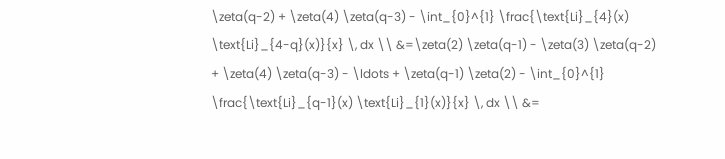\zeta(q-2) + \zeta(4) \zeta(q-3) - \int_{0}^{1} \frac{\text{Li}_{4}(x) \text{Li}_{4-q}(x)}{x} \, dx \\ &=\zeta(2) \zeta(q-1) - \zeta(3) \zeta(q-2) + \zeta(4) \zeta(q-3) - \ldots + \zeta(q-1) \zeta(2) - \int_{0}^{1} \frac{\text{Li}_{q-1}(x) \text{Li}_{1}(x)}{x} \, dx \\ &=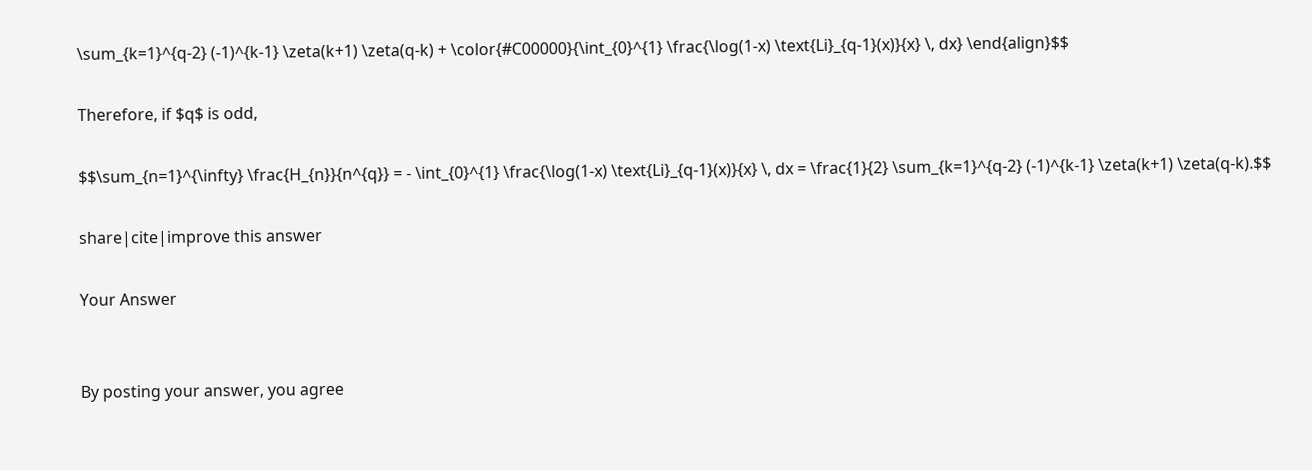\sum_{k=1}^{q-2} (-1)^{k-1} \zeta(k+1) \zeta(q-k) + \color{#C00000}{\int_{0}^{1} \frac{\log(1-x) \text{Li}_{q-1}(x)}{x} \, dx} \end{align}$$

Therefore, if $q$ is odd,

$$\sum_{n=1}^{\infty} \frac{H_{n}}{n^{q}} = - \int_{0}^{1} \frac{\log(1-x) \text{Li}_{q-1}(x)}{x} \, dx = \frac{1}{2} \sum_{k=1}^{q-2} (-1)^{k-1} \zeta(k+1) \zeta(q-k).$$

share|cite|improve this answer

Your Answer


By posting your answer, you agree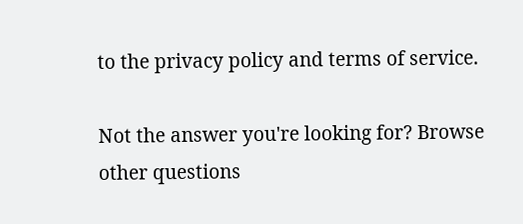to the privacy policy and terms of service.

Not the answer you're looking for? Browse other questions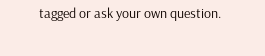tagged or ask your own question.